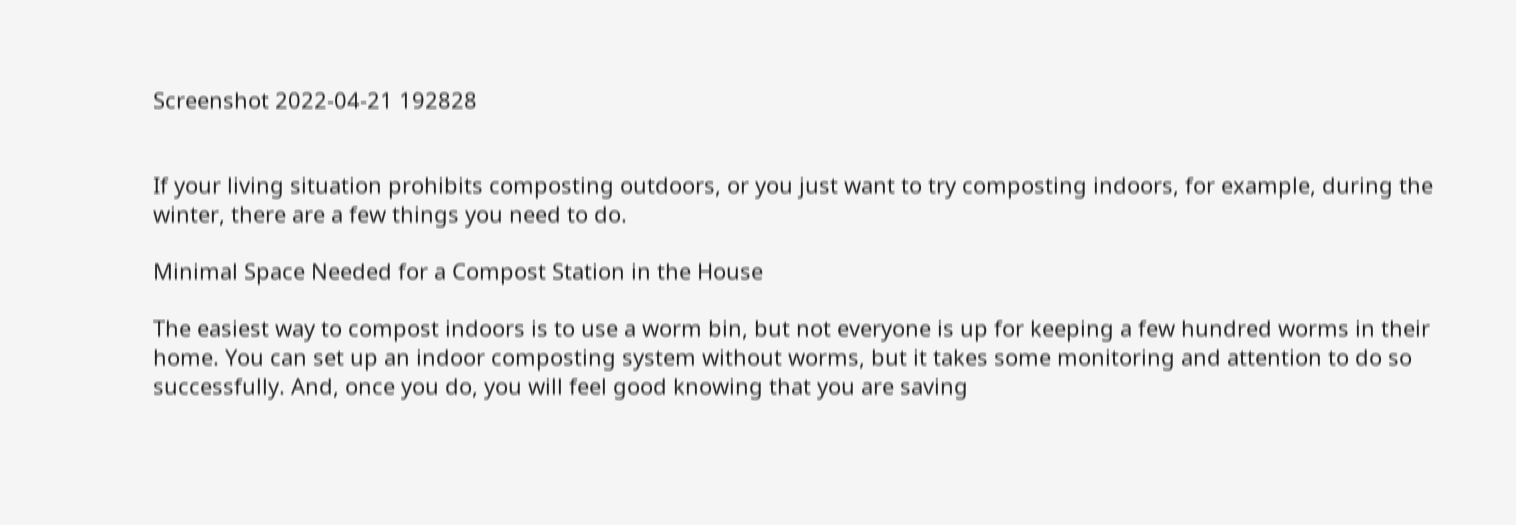Screenshot 2022-04-21 192828


If your living situation prohibits composting outdoors, or you just want to try composting indoors, for example, during the winter, there are a few things you need to do.

Minimal Space Needed for a Compost Station in the House

The easiest way to compost indoors is to use a worm bin, but not everyone is up for keeping a few hundred worms in their home. You can set up an indoor composting system without worms, but it takes some monitoring and attention to do so successfully. And, once you do, you will feel good knowing that you are saving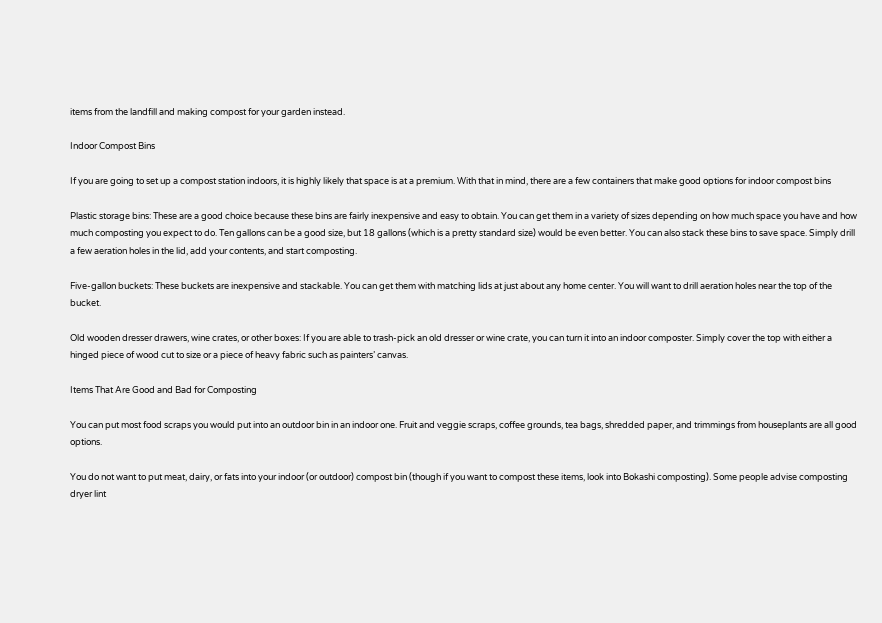items from the landfill and making compost for your garden instead.

Indoor Compost Bins

If you are going to set up a compost station indoors, it is highly likely that space is at a premium. With that in mind, there are a few containers that make good options for indoor compost bins

Plastic storage bins: These are a good choice because these bins are fairly inexpensive and easy to obtain. You can get them in a variety of sizes depending on how much space you have and how much composting you expect to do. Ten gallons can be a good size, but 18 gallons (which is a pretty standard size) would be even better. You can also stack these bins to save space. Simply drill a few aeration holes in the lid, add your contents, and start composting.

Five-gallon buckets: These buckets are inexpensive and stackable. You can get them with matching lids at just about any home center. You will want to drill aeration holes near the top of the bucket.

Old wooden dresser drawers, wine crates, or other boxes: If you are able to trash-pick an old dresser or wine crate, you can turn it into an indoor composter. Simply cover the top with either a hinged piece of wood cut to size or a piece of heavy fabric such as painters’ canvas.

Items That Are Good and Bad for Composting

You can put most food scraps you would put into an outdoor bin in an indoor one. Fruit and veggie scraps, coffee grounds, tea bags, shredded paper, and trimmings from houseplants are all good options.

You do not want to put meat, dairy, or fats into your indoor (or outdoor) compost bin (though if you want to compost these items, look into Bokashi composting). Some people advise composting dryer lint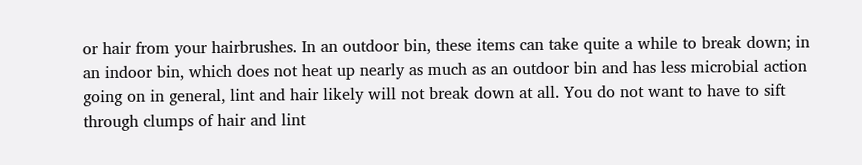or hair from your hairbrushes. In an outdoor bin, these items can take quite a while to break down; in an indoor bin, which does not heat up nearly as much as an outdoor bin and has less microbial action going on in general, lint and hair likely will not break down at all. You do not want to have to sift through clumps of hair and lint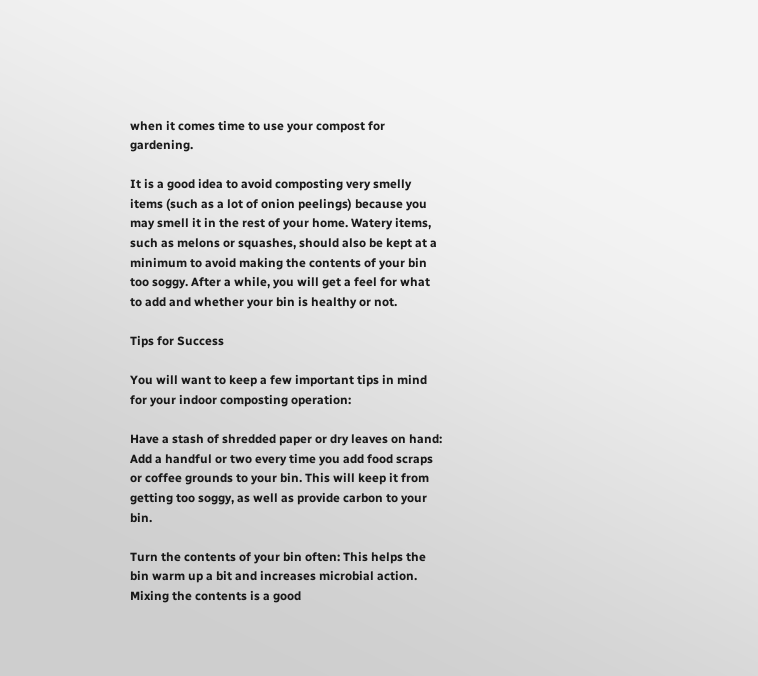when it comes time to use your compost for gardening.

It is a good idea to avoid composting very smelly items (such as a lot of onion peelings) because you may smell it in the rest of your home. Watery items, such as melons or squashes, should also be kept at a minimum to avoid making the contents of your bin too soggy. After a while, you will get a feel for what to add and whether your bin is healthy or not.

Tips for Success

You will want to keep a few important tips in mind for your indoor composting operation:

Have a stash of shredded paper or dry leaves on hand: Add a handful or two every time you add food scraps or coffee grounds to your bin. This will keep it from getting too soggy, as well as provide carbon to your bin.

Turn the contents of your bin often: This helps the bin warm up a bit and increases microbial action. Mixing the contents is a good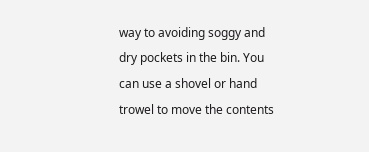way to avoiding soggy and dry pockets in the bin. You can use a shovel or hand trowel to move the contents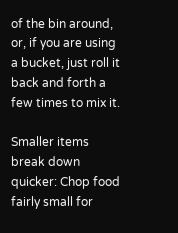of the bin around, or, if you are using a bucket, just roll it back and forth a few times to mix it.

Smaller items break down quicker: Chop food fairly small for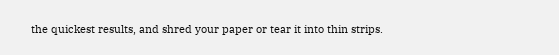the quickest results, and shred your paper or tear it into thin strips.